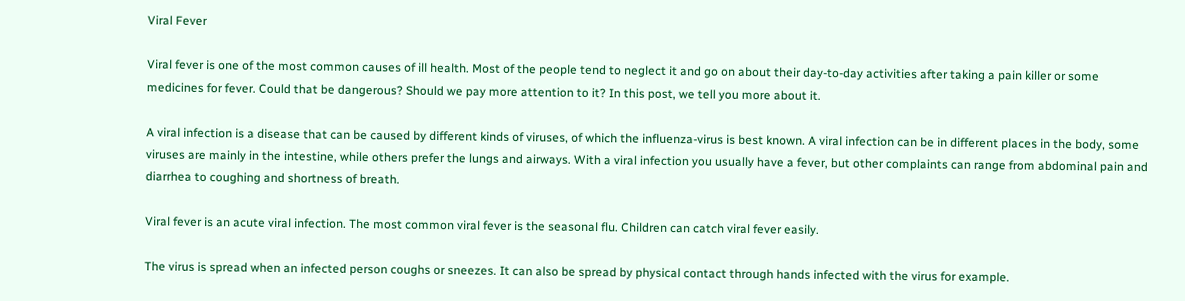Viral Fever

Viral fever is one of the most common causes of ill health. Most of the people tend to neglect it and go on about their day-to-day activities after taking a pain killer or some medicines for fever. Could that be dangerous? Should we pay more attention to it? In this post, we tell you more about it.

A viral infection is a disease that can be caused by different kinds of viruses, of which the influenza-virus is best known. A viral infection can be in different places in the body, some viruses are mainly in the intestine, while others prefer the lungs and airways. With a viral infection you usually have a fever, but other complaints can range from abdominal pain and diarrhea to coughing and shortness of breath.

Viral fever is an acute viral infection. The most common viral fever is the seasonal flu. Children can catch viral fever easily.

The virus is spread when an infected person coughs or sneezes. It can also be spread by physical contact through hands infected with the virus for example.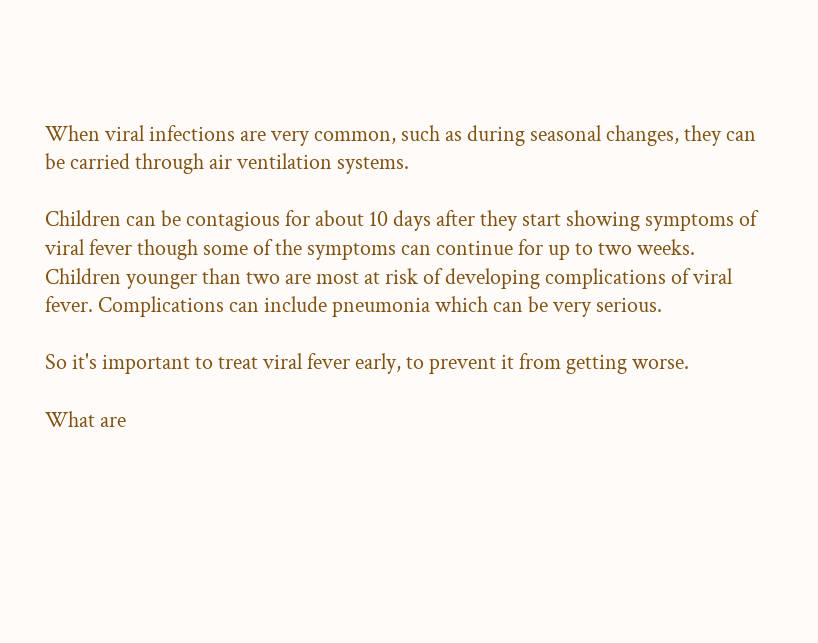When viral infections are very common, such as during seasonal changes, they can be carried through air ventilation systems.

Children can be contagious for about 10 days after they start showing symptoms of viral fever though some of the symptoms can continue for up to two weeks. Children younger than two are most at risk of developing complications of viral fever. Complications can include pneumonia which can be very serious.

So it's important to treat viral fever early, to prevent it from getting worse.

What are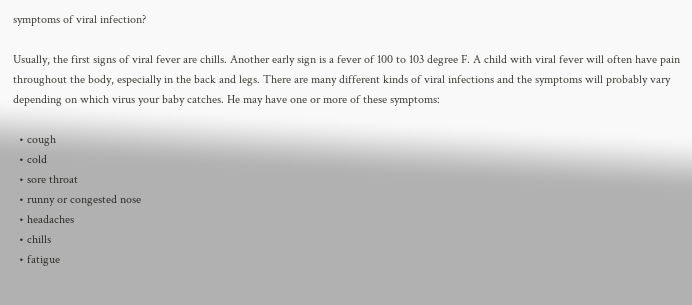symptoms of viral infection?

Usually, the first signs of viral fever are chills. Another early sign is a fever of 100 to 103 degree F. A child with viral fever will often have pain throughout the body, especially in the back and legs. There are many different kinds of viral infections and the symptoms will probably vary depending on which virus your baby catches. He may have one or more of these symptoms:

  • cough
  • cold
  • sore throat
  • runny or congested nose
  • headaches
  • chills
  • fatigue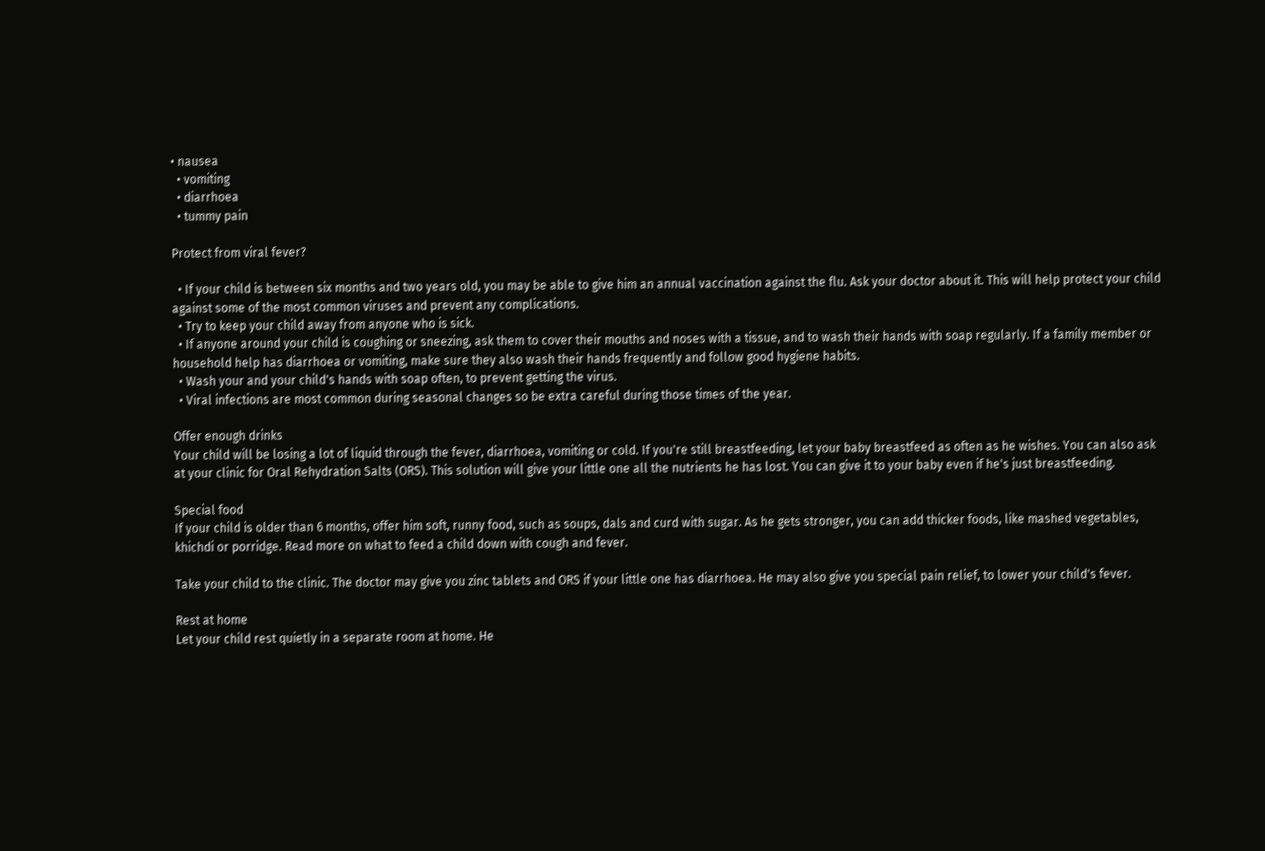• nausea
  • vomiting
  • diarrhoea
  • tummy pain

Protect from viral fever?

  • If your child is between six months and two years old, you may be able to give him an annual vaccination against the flu. Ask your doctor about it. This will help protect your child against some of the most common viruses and prevent any complications.
  • Try to keep your child away from anyone who is sick.
  • If anyone around your child is coughing or sneezing, ask them to cover their mouths and noses with a tissue, and to wash their hands with soap regularly. If a family member or household help has diarrhoea or vomiting, make sure they also wash their hands frequently and follow good hygiene habits.
  • Wash your and your child's hands with soap often, to prevent getting the virus.
  • Viral infections are most common during seasonal changes so be extra careful during those times of the year.

Offer enough drinks
Your child will be losing a lot of liquid through the fever, diarrhoea, vomiting or cold. If you're still breastfeeding, let your baby breastfeed as often as he wishes. You can also ask at your clinic for Oral Rehydration Salts (ORS). This solution will give your little one all the nutrients he has lost. You can give it to your baby even if he's just breastfeeding.

Special food
If your child is older than 6 months, offer him soft, runny food, such as soups, dals and curd with sugar. As he gets stronger, you can add thicker foods, like mashed vegetables, khichdi or porridge. Read more on what to feed a child down with cough and fever.

Take your child to the clinic. The doctor may give you zinc tablets and ORS if your little one has diarrhoea. He may also give you special pain relief, to lower your child's fever.

Rest at home
Let your child rest quietly in a separate room at home. He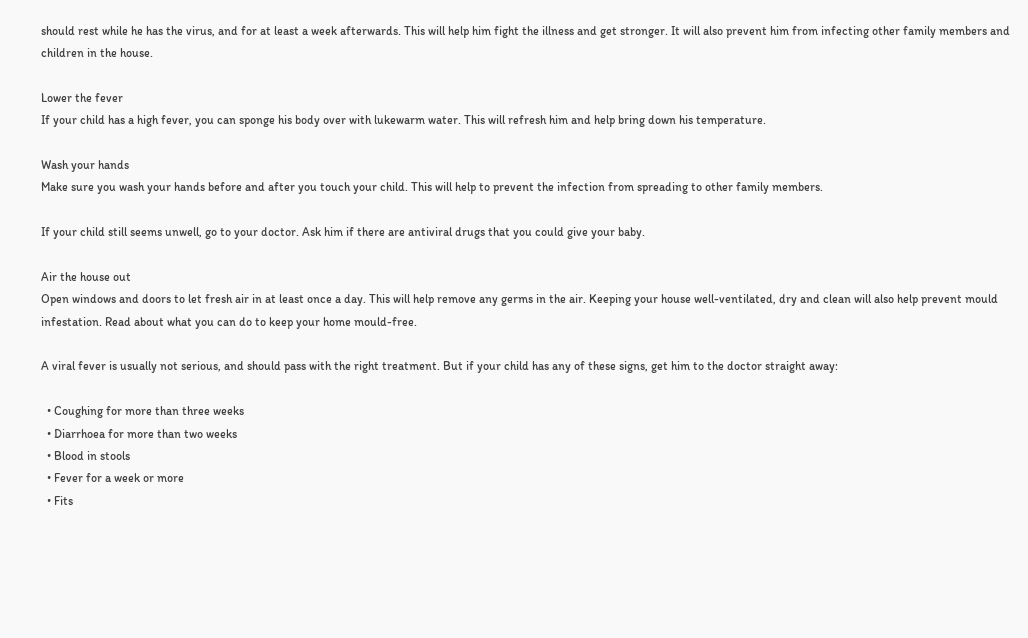should rest while he has the virus, and for at least a week afterwards. This will help him fight the illness and get stronger. It will also prevent him from infecting other family members and children in the house.

Lower the fever
If your child has a high fever, you can sponge his body over with lukewarm water. This will refresh him and help bring down his temperature.

Wash your hands
Make sure you wash your hands before and after you touch your child. This will help to prevent the infection from spreading to other family members.

If your child still seems unwell, go to your doctor. Ask him if there are antiviral drugs that you could give your baby.

Air the house out
Open windows and doors to let fresh air in at least once a day. This will help remove any germs in the air. Keeping your house well-ventilated, dry and clean will also help prevent mould infestation. Read about what you can do to keep your home mould-free.

A viral fever is usually not serious, and should pass with the right treatment. But if your child has any of these signs, get him to the doctor straight away:

  • Coughing for more than three weeks
  • Diarrhoea for more than two weeks
  • Blood in stools
  • Fever for a week or more
  • Fits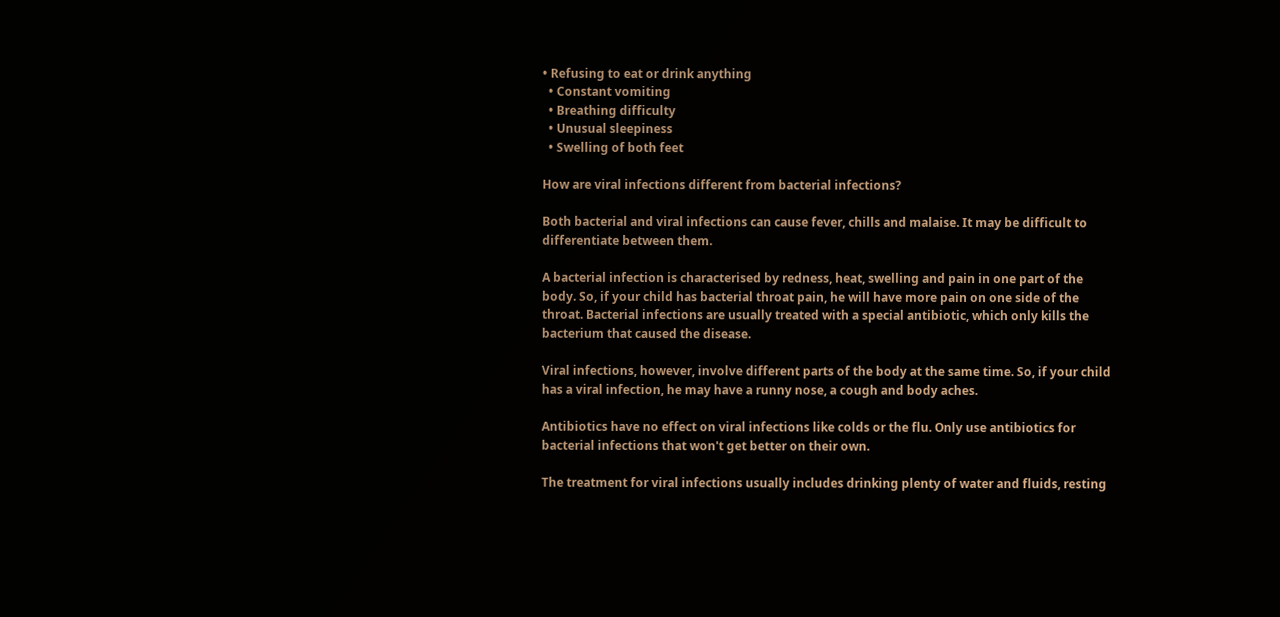• Refusing to eat or drink anything
  • Constant vomiting
  • Breathing difficulty
  • Unusual sleepiness
  • Swelling of both feet

How are viral infections different from bacterial infections?

Both bacterial and viral infections can cause fever, chills and malaise. It may be difficult to differentiate between them.

A bacterial infection is characterised by redness, heat, swelling and pain in one part of the body. So, if your child has bacterial throat pain, he will have more pain on one side of the throat. Bacterial infections are usually treated with a special antibiotic, which only kills the bacterium that caused the disease.

Viral infections, however, involve different parts of the body at the same time. So, if your child has a viral infection, he may have a runny nose, a cough and body aches.

Antibiotics have no effect on viral infections like colds or the flu. Only use antibiotics for bacterial infections that won't get better on their own.

The treatment for viral infections usually includes drinking plenty of water and fluids, resting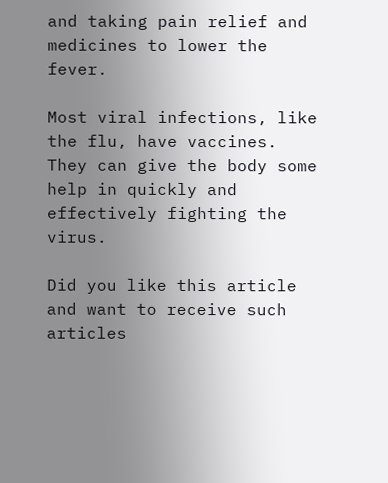and taking pain relief and medicines to lower the fever.

Most viral infections, like the flu, have vaccines. They can give the body some help in quickly and effectively fighting the virus.

Did you like this article and want to receive such articles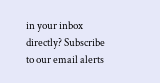in your inbox directly? Subscribe to our email alerts